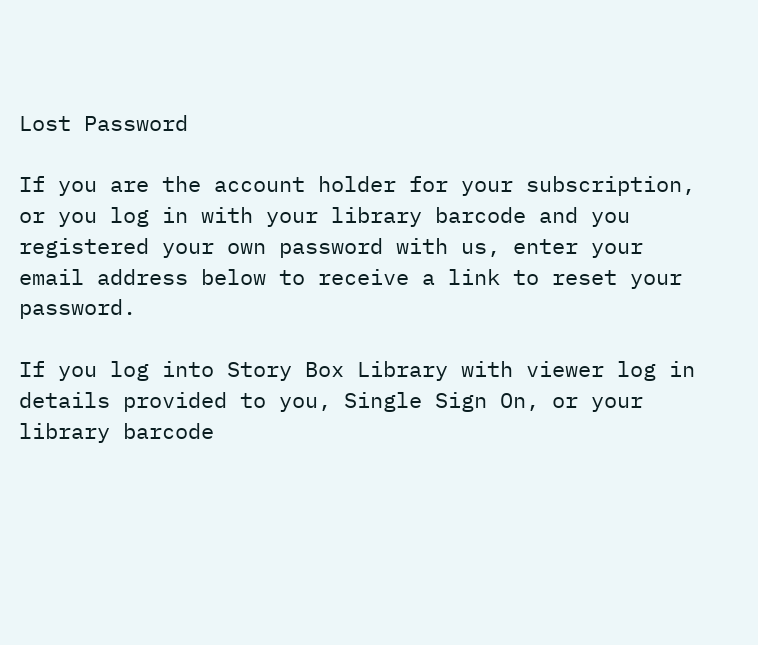Lost Password

If you are the account holder for your subscription, or you log in with your library barcode and you registered your own password with us, enter your email address below to receive a link to reset your password.

If you log into Story Box Library with viewer log in details provided to you, Single Sign On, or your library barcode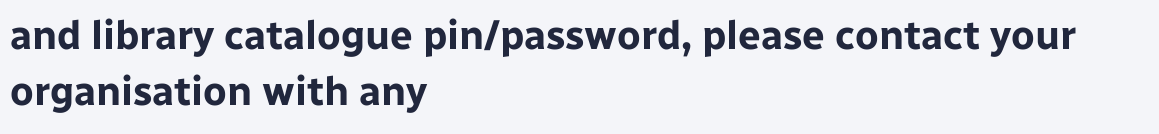and library catalogue pin/password, please contact your organisation with any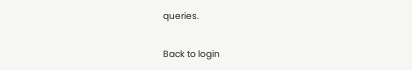queries.

Back to login